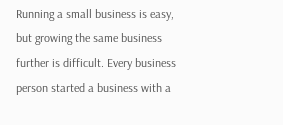Running a small business is easy, but growing the same business further is difficult. Every business person started a business with a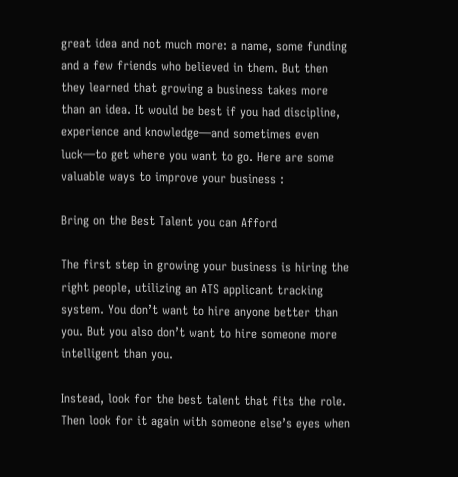great idea and not much more: a name, some funding and a few friends who believed in them. But then they learned that growing a business takes more than an idea. It would be best if you had discipline, experience and knowledge—and sometimes even luck—to get where you want to go. Here are some valuable ways to improve your business :

Bring on the Best Talent you can Afford

The first step in growing your business is hiring the right people, utilizing an ATS applicant tracking system. You don’t want to hire anyone better than you. But you also don’t want to hire someone more intelligent than you.

Instead, look for the best talent that fits the role. Then look for it again with someone else’s eyes when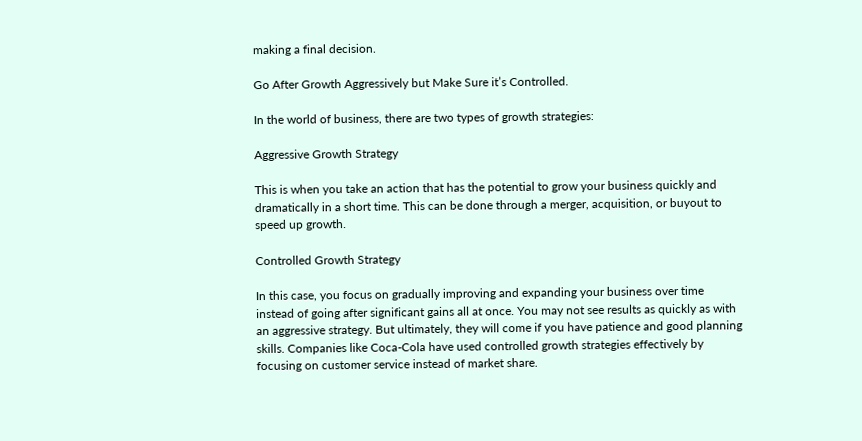making a final decision.

Go After Growth Aggressively but Make Sure it’s Controlled.

In the world of business, there are two types of growth strategies:

Aggressive Growth Strategy

This is when you take an action that has the potential to grow your business quickly and dramatically in a short time. This can be done through a merger, acquisition, or buyout to speed up growth.

Controlled Growth Strategy

In this case, you focus on gradually improving and expanding your business over time instead of going after significant gains all at once. You may not see results as quickly as with an aggressive strategy. But ultimately, they will come if you have patience and good planning skills. Companies like Coca-Cola have used controlled growth strategies effectively by focusing on customer service instead of market share.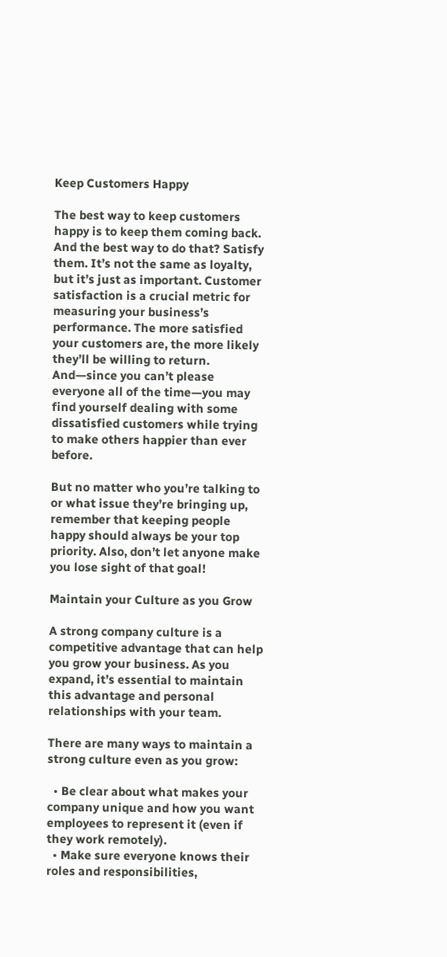Keep Customers Happy

The best way to keep customers happy is to keep them coming back. And the best way to do that? Satisfy them. It’s not the same as loyalty, but it’s just as important. Customer satisfaction is a crucial metric for measuring your business’s performance. The more satisfied your customers are, the more likely they’ll be willing to return. And—since you can’t please everyone all of the time—you may find yourself dealing with some dissatisfied customers while trying to make others happier than ever before.

But no matter who you’re talking to or what issue they’re bringing up, remember that keeping people happy should always be your top priority. Also, don’t let anyone make you lose sight of that goal!

Maintain your Culture as you Grow

A strong company culture is a competitive advantage that can help you grow your business. As you expand, it’s essential to maintain this advantage and personal relationships with your team.

There are many ways to maintain a strong culture even as you grow:

  • Be clear about what makes your company unique and how you want employees to represent it (even if they work remotely).
  • Make sure everyone knows their roles and responsibilities,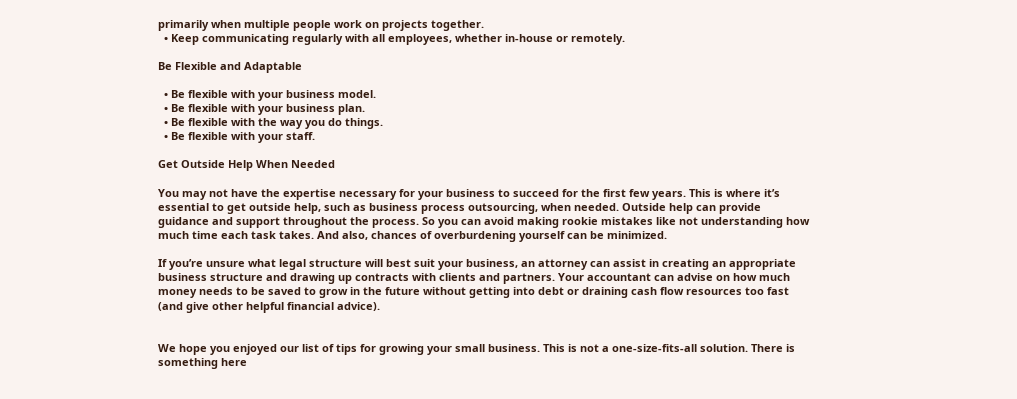primarily when multiple people work on projects together.
  • Keep communicating regularly with all employees, whether in-house or remotely.

Be Flexible and Adaptable

  • Be flexible with your business model.
  • Be flexible with your business plan.
  • Be flexible with the way you do things.
  • Be flexible with your staff.

Get Outside Help When Needed

You may not have the expertise necessary for your business to succeed for the first few years. This is where it’s essential to get outside help, such as business process outsourcing, when needed. Outside help can provide guidance and support throughout the process. So you can avoid making rookie mistakes like not understanding how much time each task takes. And also, chances of overburdening yourself can be minimized.

If you’re unsure what legal structure will best suit your business, an attorney can assist in creating an appropriate business structure and drawing up contracts with clients and partners. Your accountant can advise on how much money needs to be saved to grow in the future without getting into debt or draining cash flow resources too fast (and give other helpful financial advice).


We hope you enjoyed our list of tips for growing your small business. This is not a one-size-fits-all solution. There is something here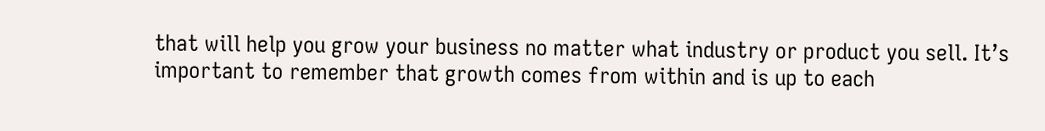that will help you grow your business no matter what industry or product you sell. It’s important to remember that growth comes from within and is up to each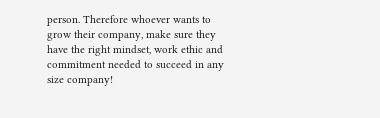person. Therefore whoever wants to grow their company, make sure they have the right mindset, work ethic and commitment needed to succeed in any size company!